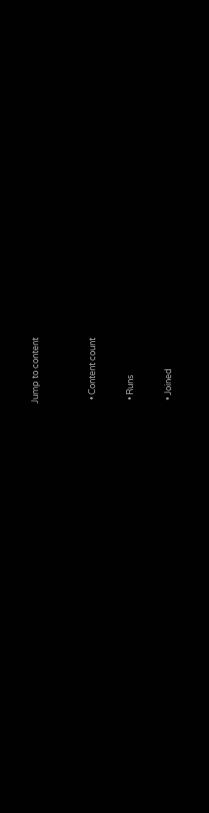Jump to content


  • Content count

  • Runs

  • Joined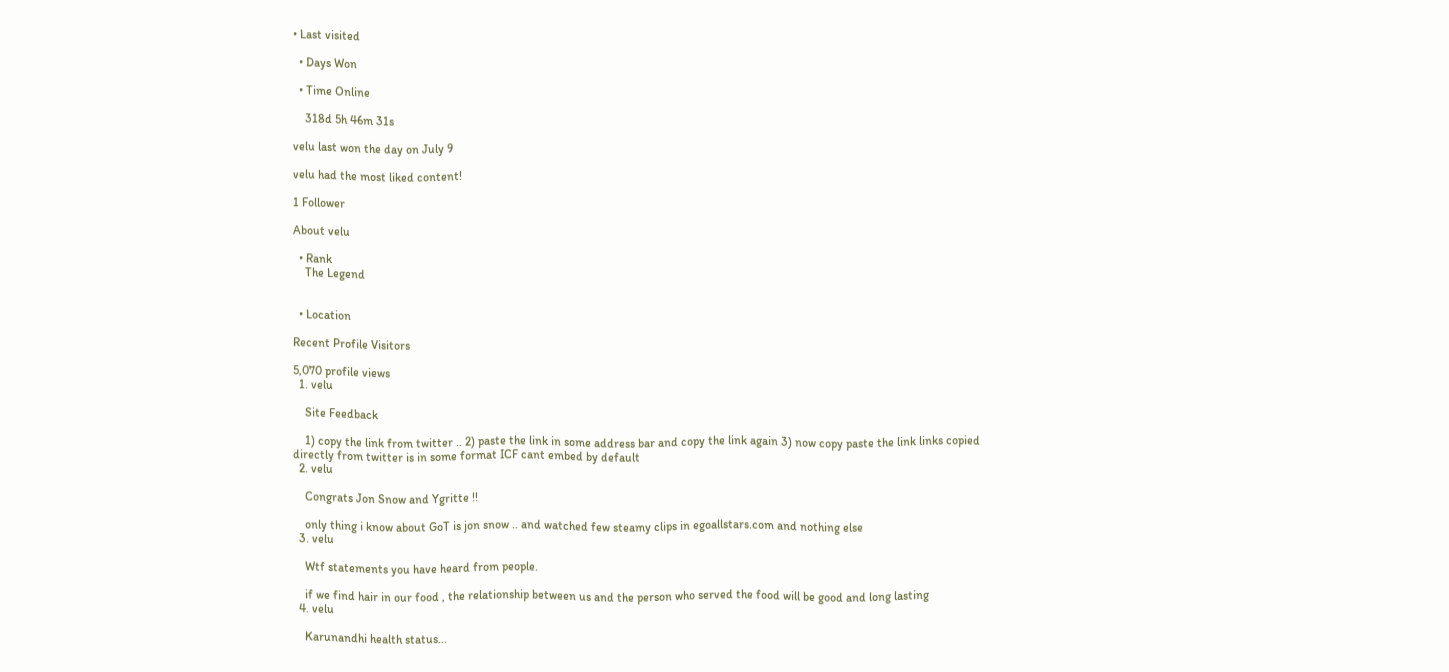• Last visited

  • Days Won

  • Time Online

    318d 5h 46m 31s

velu last won the day on July 9

velu had the most liked content!

1 Follower

About velu

  • Rank
    The Legend


  • Location

Recent Profile Visitors

5,070 profile views
  1. velu

    Site Feedback

    1) copy the link from twitter .. 2) paste the link in some address bar and copy the link again 3) now copy paste the link links copied directly from twitter is in some format ICF cant embed by default
  2. velu

    Congrats Jon Snow and Ygritte !!

    only thing i know about GoT is jon snow .. and watched few steamy clips in egoallstars.com and nothing else
  3. velu

    Wtf statements you have heard from people.

    if we find hair in our food , the relationship between us and the person who served the food will be good and long lasting
  4. velu

    Karunandhi health status...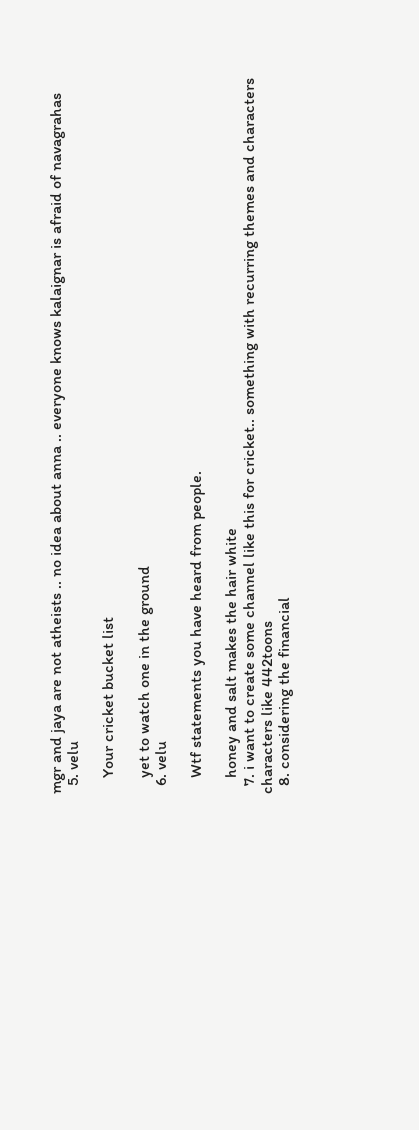mgr and jaya are not atheists .. no idea about anna .. everyone knows kalaignar is afraid of navagrahas
  5. velu

    Your cricket bucket list

    yet to watch one in the ground
  6. velu

    Wtf statements you have heard from people.

    honey and salt makes the hair white
  7. i want to create some channel like this for cricket.. something with recurring themes and characters characters like 442toons
  8. considering the financial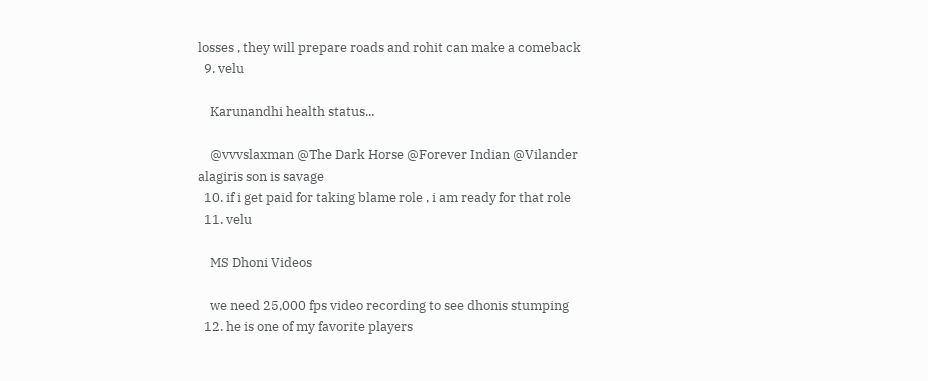losses , they will prepare roads and rohit can make a comeback
  9. velu

    Karunandhi health status...

    @vvvslaxman @The Dark Horse @Forever Indian @Vilander alagiris son is savage
  10. if i get paid for taking blame role , i am ready for that role
  11. velu

    MS Dhoni Videos

    we need 25,000 fps video recording to see dhonis stumping
  12. he is one of my favorite players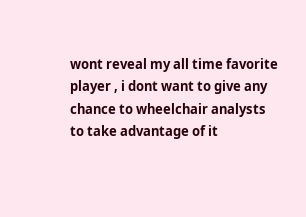wont reveal my all time favorite player , i dont want to give any chance to wheelchair analysts to take advantage of it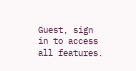Guest, sign in to access all features.